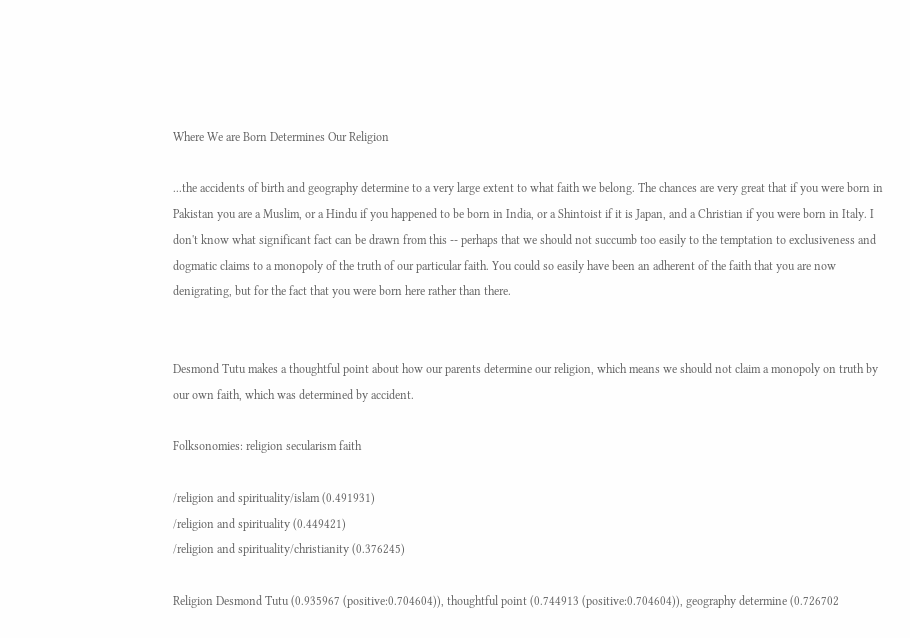Where We are Born Determines Our Religion

...the accidents of birth and geography determine to a very large extent to what faith we belong. The chances are very great that if you were born in Pakistan you are a Muslim, or a Hindu if you happened to be born in India, or a Shintoist if it is Japan, and a Christian if you were born in Italy. I don't know what significant fact can be drawn from this -- perhaps that we should not succumb too easily to the temptation to exclusiveness and dogmatic claims to a monopoly of the truth of our particular faith. You could so easily have been an adherent of the faith that you are now denigrating, but for the fact that you were born here rather than there.


Desmond Tutu makes a thoughtful point about how our parents determine our religion, which means we should not claim a monopoly on truth by our own faith, which was determined by accident.

Folksonomies: religion secularism faith

/religion and spirituality/islam (0.491931)
/religion and spirituality (0.449421)
/religion and spirituality/christianity (0.376245)

Religion Desmond Tutu (0.935967 (positive:0.704604)), thoughtful point (0.744913 (positive:0.704604)), geography determine (0.726702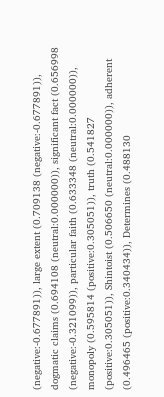(negative:-0.677891)), large extent (0.709138 (negative:-0.677891)), dogmatic claims (0.694108 (neutral:0.000000)), significant fact (0.656998 (negative:-0.321099)), particular faith (0.633348 (neutral:0.000000)), monopoly (0.595814 (positive:0.305051)), truth (0.541827 (positive:0.305051)), Shintoist (0.506650 (neutral:0.000000)), adherent (0.496465 (positive:0.340434)), Determines (0.488130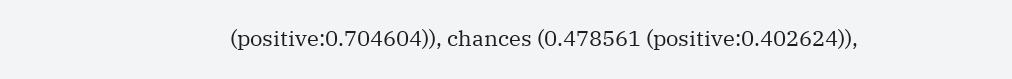(positive:0.704604)), chances (0.478561 (positive:0.402624)),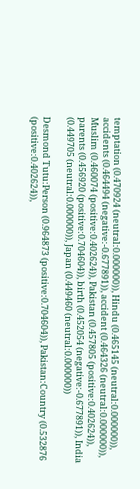temptation (0.470924 (neutral:0.000000)), Hindu (0.465145 (neutral:0.000000)), accidents (0.464494 (negative:-0.677891)), accident (0.464326 (neutral:0.000000)), Muslim (0.460074 (positive:0.402624)), Pakistan (0.457805 (positive:0.402624)), parents (0.456920 (positive:0.704604)), birth (0.452054 (negative:-0.677891)), India (0.449705 (neutral:0.000000)), Japan (0.449460 (neutral:0.000000))

Desmond Tutu:Person (0.964873 (positive:0.704604)), Pakistan:Country (0.532876 (positive:0.402624)),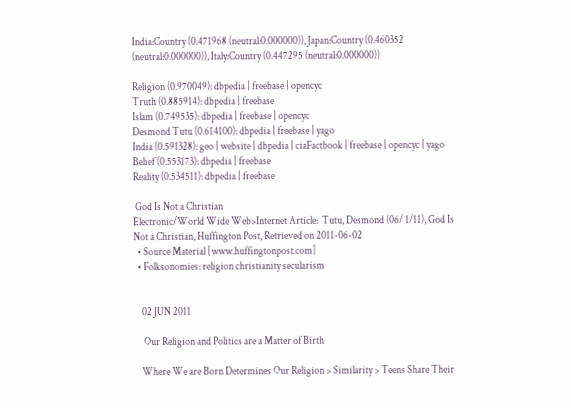India:Country (0.471968 (neutral:0.000000)), Japan:Country (0.460352 (neutral:0.000000)), Italy:Country (0.447295 (neutral:0.000000))

Religion (0.970049): dbpedia | freebase | opencyc
Truth (0.885914): dbpedia | freebase
Islam (0.749535): dbpedia | freebase | opencyc
Desmond Tutu (0.614100): dbpedia | freebase | yago
India (0.591328): geo | website | dbpedia | ciaFactbook | freebase | opencyc | yago
Belief (0.553173): dbpedia | freebase
Reality (0.534511): dbpedia | freebase

 God Is Not a Christian
Electronic/World Wide Web>Internet Article:  Tutu, Desmond (06/ 1/11), God Is Not a Christian, Huffington Post, Retrieved on 2011-06-02
  • Source Material [www.huffingtonpost.com]
  • Folksonomies: religion christianity secularism


    02 JUN 2011

     Our Religion and Politics are a Matter of Birth

    Where We are Born Determines Our Religion > Similarity > Teens Share Their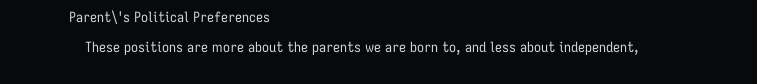Parent\'s Political Preferences
    These positions are more about the parents we are born to, and less about independent,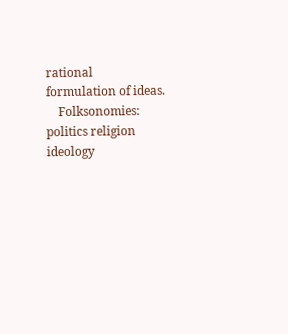rational formulation of ideas.
    Folksonomies: politics religion ideology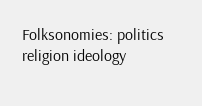Folksonomies: politics religion ideology